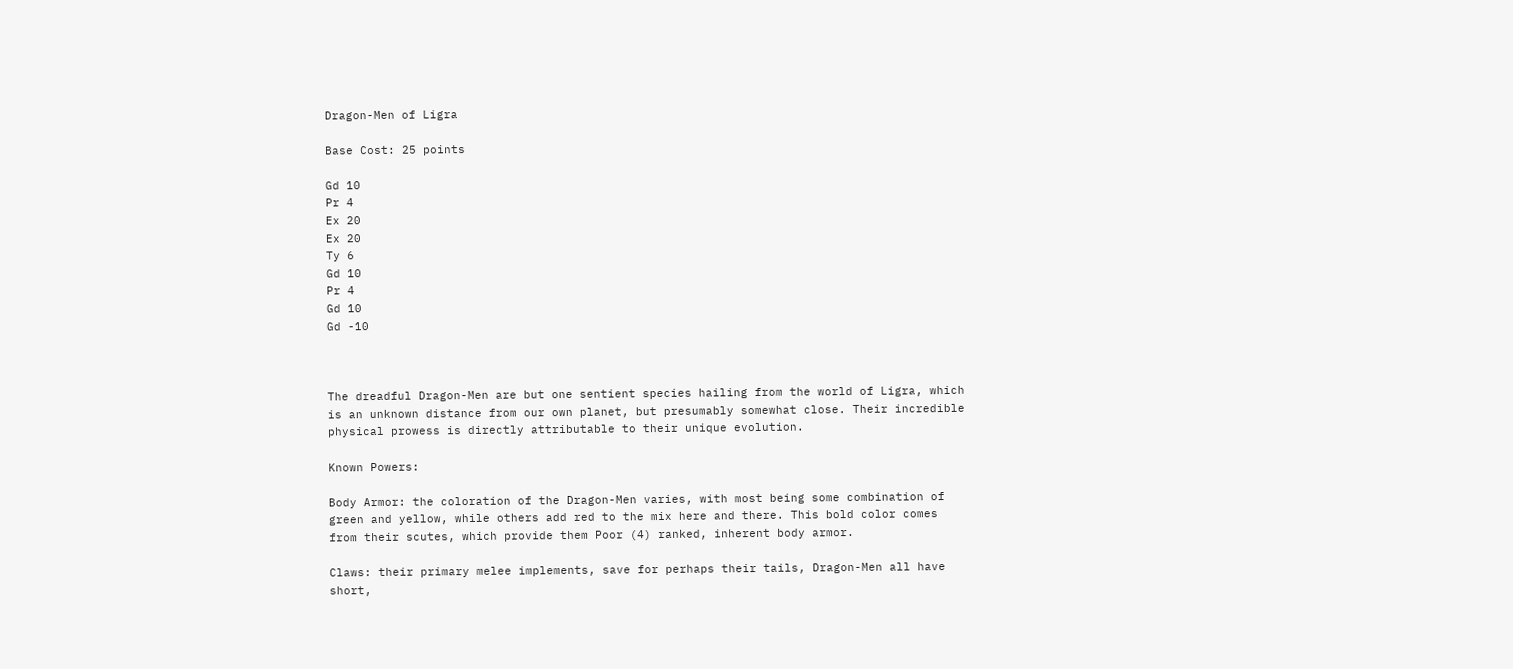Dragon-Men of Ligra

Base Cost: 25 points

Gd 10
Pr 4
Ex 20
Ex 20
Ty 6
Gd 10
Pr 4
Gd 10
Gd -10



The dreadful Dragon-Men are but one sentient species hailing from the world of Ligra, which is an unknown distance from our own planet, but presumably somewhat close. Their incredible physical prowess is directly attributable to their unique evolution.

Known Powers:

Body Armor: the coloration of the Dragon-Men varies, with most being some combination of green and yellow, while others add red to the mix here and there. This bold color comes from their scutes, which provide them Poor (4) ranked, inherent body armor.

Claws: their primary melee implements, save for perhaps their tails, Dragon-Men all have short,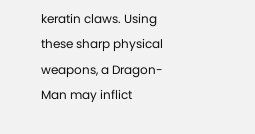keratin claws. Using these sharp physical weapons, a Dragon-Man may inflict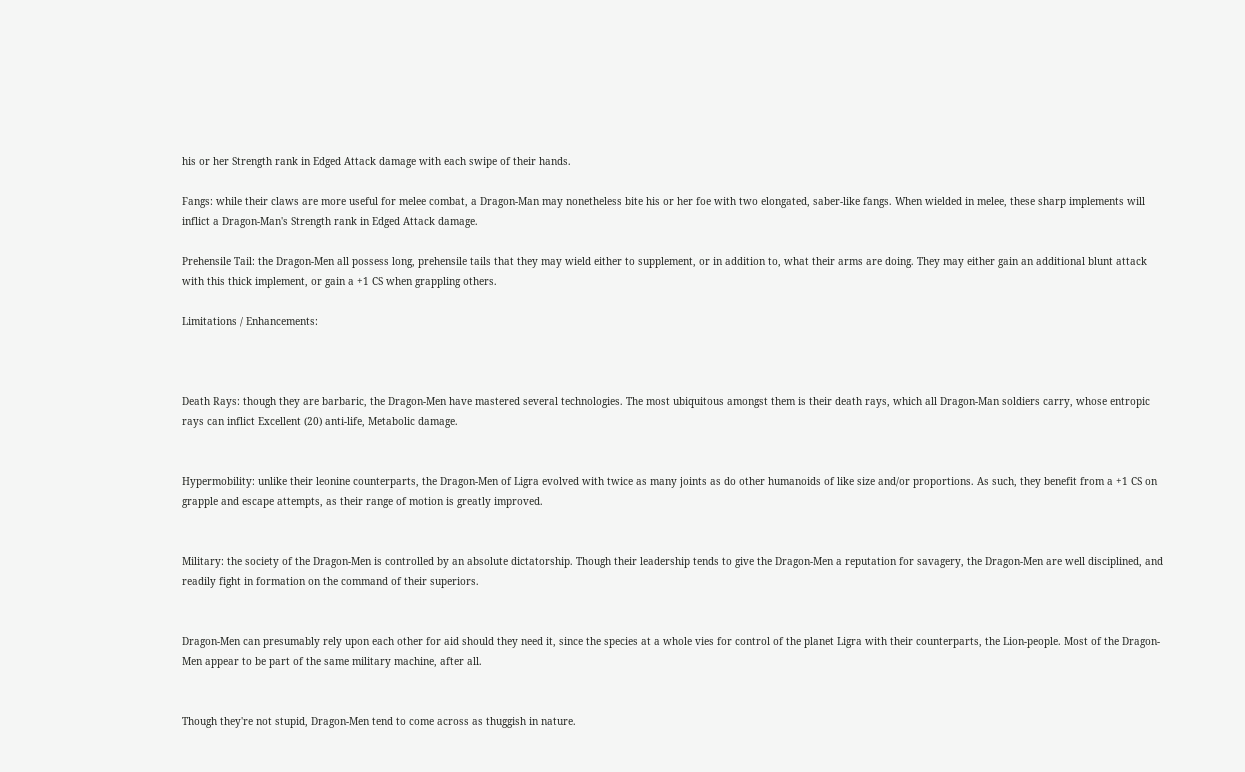his or her Strength rank in Edged Attack damage with each swipe of their hands.

Fangs: while their claws are more useful for melee combat, a Dragon-Man may nonetheless bite his or her foe with two elongated, saber-like fangs. When wielded in melee, these sharp implements will inflict a Dragon-Man's Strength rank in Edged Attack damage.

Prehensile Tail: the Dragon-Men all possess long, prehensile tails that they may wield either to supplement, or in addition to, what their arms are doing. They may either gain an additional blunt attack with this thick implement, or gain a +1 CS when grappling others.

Limitations / Enhancements:



Death Rays: though they are barbaric, the Dragon-Men have mastered several technologies. The most ubiquitous amongst them is their death rays, which all Dragon-Man soldiers carry, whose entropic rays can inflict Excellent (20) anti-life, Metabolic damage.


Hypermobility: unlike their leonine counterparts, the Dragon-Men of Ligra evolved with twice as many joints as do other humanoids of like size and/or proportions. As such, they benefit from a +1 CS on grapple and escape attempts, as their range of motion is greatly improved.


Military: the society of the Dragon-Men is controlled by an absolute dictatorship. Though their leadership tends to give the Dragon-Men a reputation for savagery, the Dragon-Men are well disciplined, and readily fight in formation on the command of their superiors.


Dragon-Men can presumably rely upon each other for aid should they need it, since the species at a whole vies for control of the planet Ligra with their counterparts, the Lion-people. Most of the Dragon-Men appear to be part of the same military machine, after all.


Though they're not stupid, Dragon-Men tend to come across as thuggish in nature.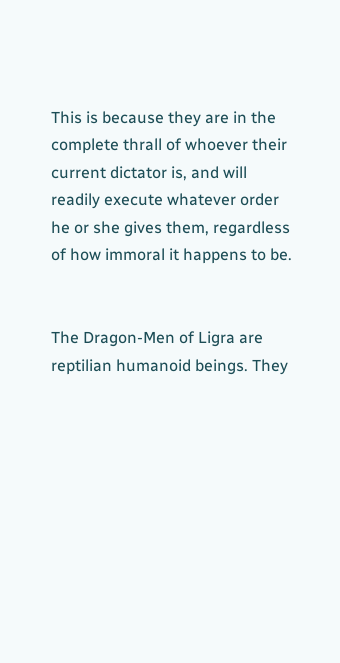This is because they are in the complete thrall of whoever their current dictator is, and will readily execute whatever order he or she gives them, regardless of how immoral it happens to be.


The Dragon-Men of Ligra are reptilian humanoid beings. They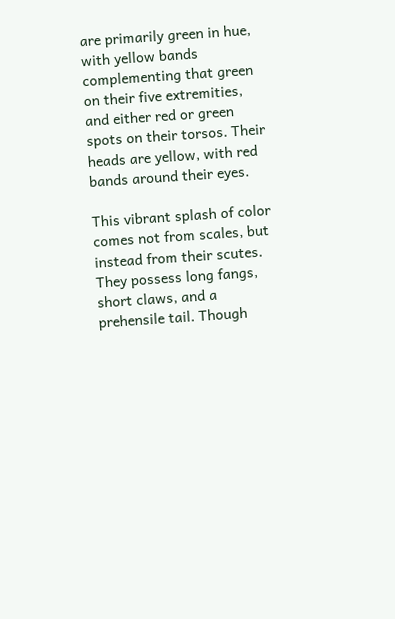are primarily green in hue, with yellow bands complementing that green on their five extremities, and either red or green spots on their torsos. Their heads are yellow, with red bands around their eyes.

This vibrant splash of color comes not from scales, but instead from their scutes. They possess long fangs, short claws, and a prehensile tail. Though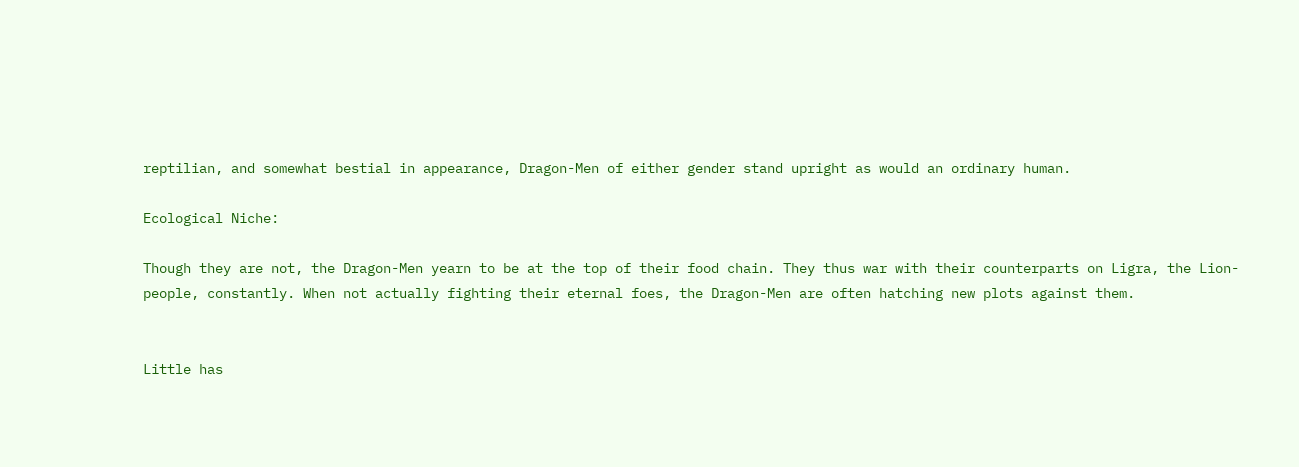reptilian, and somewhat bestial in appearance, Dragon-Men of either gender stand upright as would an ordinary human.

Ecological Niche:

Though they are not, the Dragon-Men yearn to be at the top of their food chain. They thus war with their counterparts on Ligra, the Lion-people, constantly. When not actually fighting their eternal foes, the Dragon-Men are often hatching new plots against them.


Little has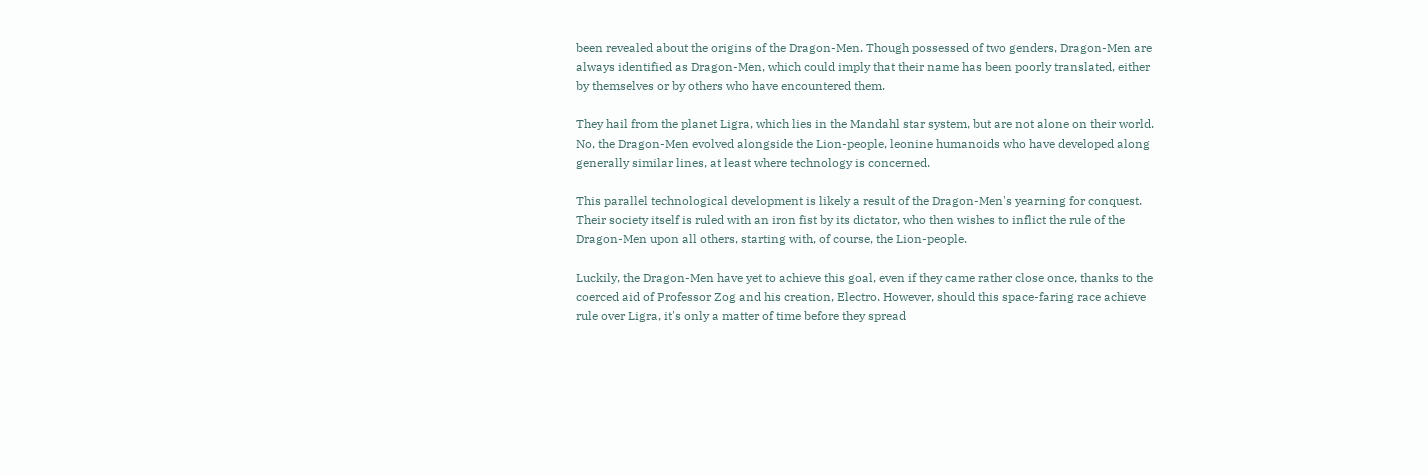been revealed about the origins of the Dragon-Men. Though possessed of two genders, Dragon-Men are always identified as Dragon-Men, which could imply that their name has been poorly translated, either by themselves or by others who have encountered them.

They hail from the planet Ligra, which lies in the Mandahl star system, but are not alone on their world. No, the Dragon-Men evolved alongside the Lion-people, leonine humanoids who have developed along generally similar lines, at least where technology is concerned.

This parallel technological development is likely a result of the Dragon-Men's yearning for conquest. Their society itself is ruled with an iron fist by its dictator, who then wishes to inflict the rule of the Dragon-Men upon all others, starting with, of course, the Lion-people.

Luckily, the Dragon-Men have yet to achieve this goal, even if they came rather close once, thanks to the coerced aid of Professor Zog and his creation, Electro. However, should this space-faring race achieve rule over Ligra, it's only a matter of time before they spread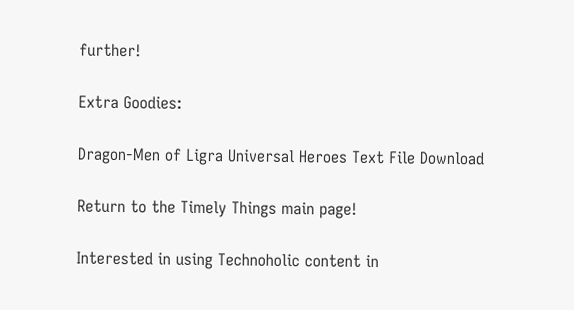further!

Extra Goodies:

Dragon-Men of Ligra Universal Heroes Text File Download

Return to the Timely Things main page!

Interested in using Technoholic content in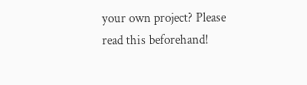your own project? Please read this beforehand!